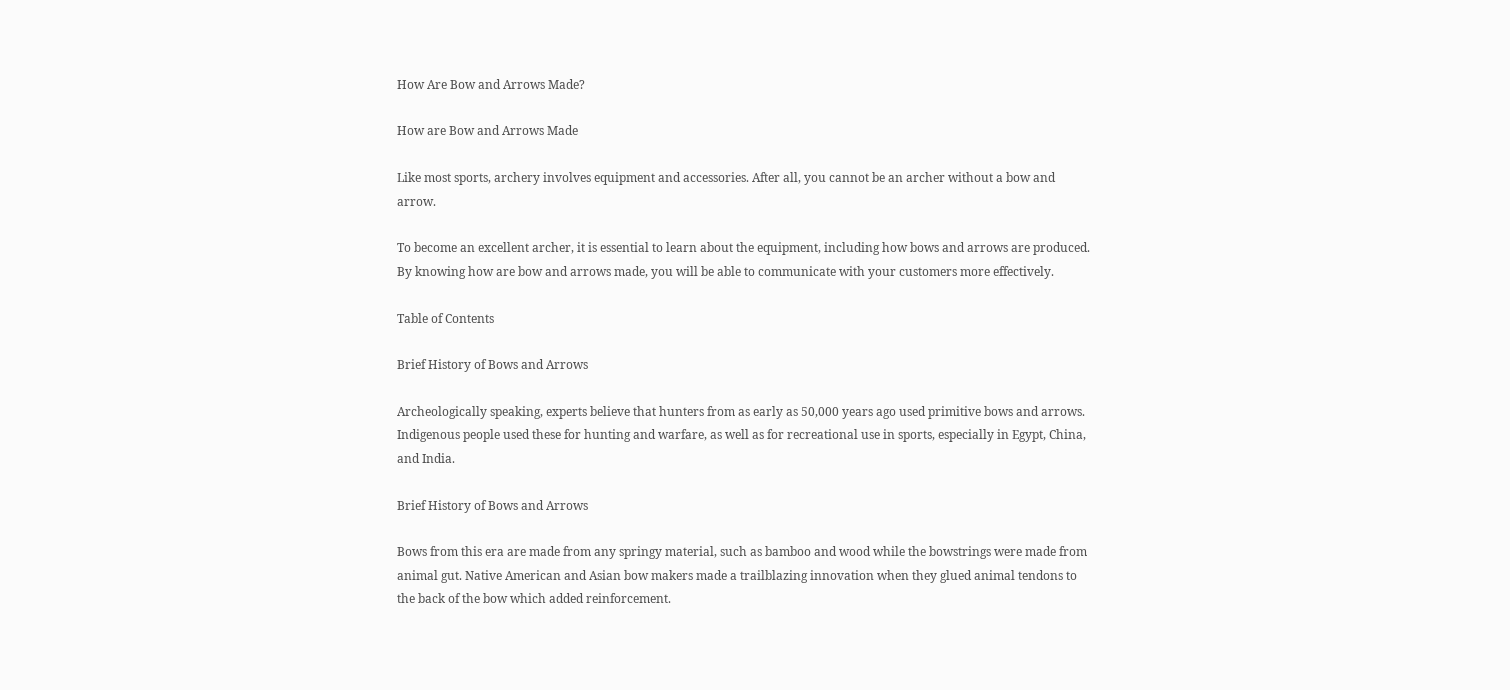How Are Bow and Arrows Made?

How are Bow and Arrows Made

Like most sports, archery involves equipment and accessories. After all, you cannot be an archer without a bow and arrow.

To become an excellent archer, it is essential to learn about the equipment, including how bows and arrows are produced. By knowing how are bow and arrows made, you will be able to communicate with your customers more effectively.

Table of Contents

Brief History of Bows and Arrows

Archeologically speaking, experts believe that hunters from as early as 50,000 years ago used primitive bows and arrows. Indigenous people used these for hunting and warfare, as well as for recreational use in sports, especially in Egypt, China, and India.

Brief History of Bows and Arrows

Bows from this era are made from any springy material, such as bamboo and wood while the bowstrings were made from animal gut. Native American and Asian bow makers made a trailblazing innovation when they glued animal tendons to the back of the bow which added reinforcement.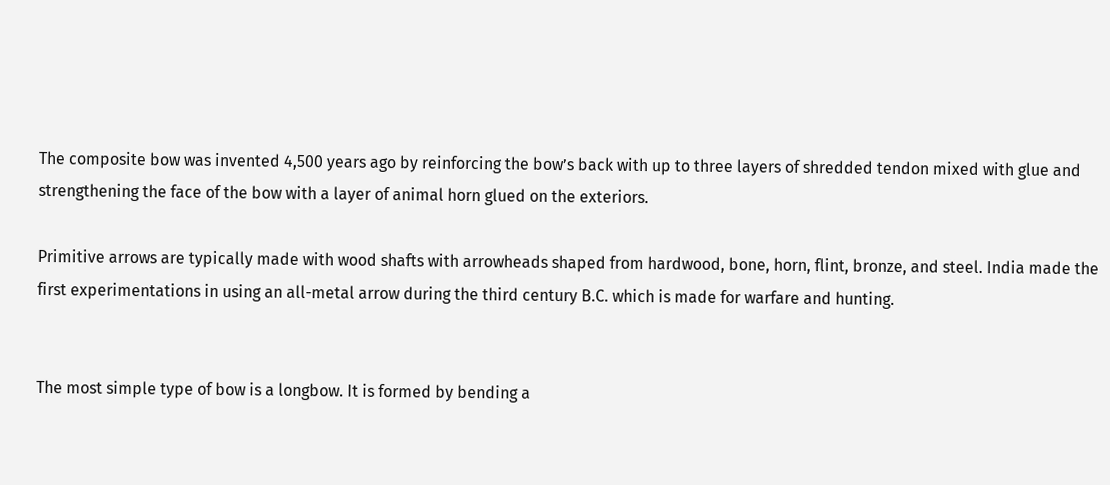The composite bow was invented 4,500 years ago by reinforcing the bow’s back with up to three layers of shredded tendon mixed with glue and strengthening the face of the bow with a layer of animal horn glued on the exteriors.

Primitive arrows are typically made with wood shafts with arrowheads shaped from hardwood, bone, horn, flint, bronze, and steel. India made the first experimentations in using an all-metal arrow during the third century B.C. which is made for warfare and hunting.


The most simple type of bow is a longbow. It is formed by bending a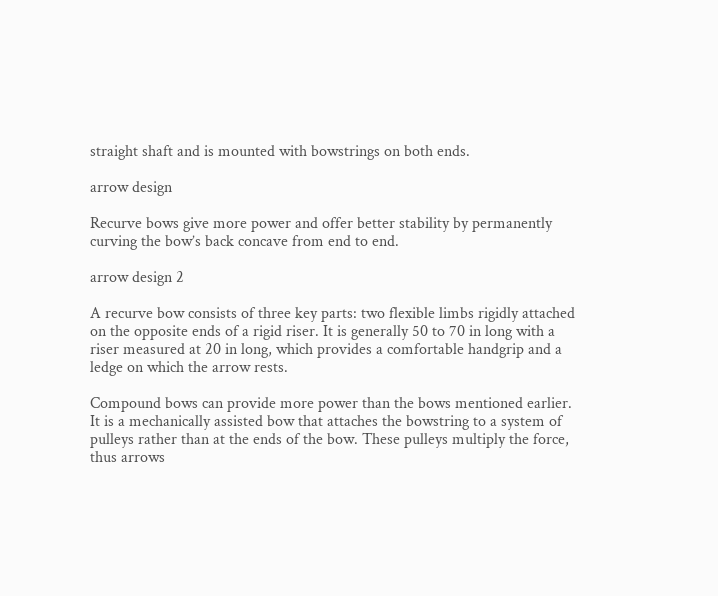straight shaft and is mounted with bowstrings on both ends.

arrow design

Recurve bows give more power and offer better stability by permanently curving the bow’s back concave from end to end.

arrow design 2

A recurve bow consists of three key parts: two flexible limbs rigidly attached on the opposite ends of a rigid riser. It is generally 50 to 70 in long with a riser measured at 20 in long, which provides a comfortable handgrip and a ledge on which the arrow rests.

Compound bows can provide more power than the bows mentioned earlier. It is a mechanically assisted bow that attaches the bowstring to a system of pulleys rather than at the ends of the bow. These pulleys multiply the force, thus arrows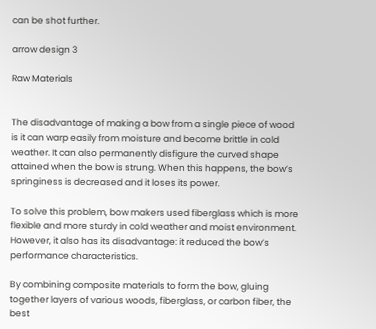can be shot further.

arrow design 3

Raw Materials


The disadvantage of making a bow from a single piece of wood is it can warp easily from moisture and become brittle in cold weather. It can also permanently disfigure the curved shape attained when the bow is strung. When this happens, the bow’s springiness is decreased and it loses its power.

To solve this problem, bow makers used fiberglass which is more flexible and more sturdy in cold weather and moist environment. However, it also has its disadvantage: it reduced the bow’s performance characteristics.

By combining composite materials to form the bow, gluing together layers of various woods, fiberglass, or carbon fiber, the best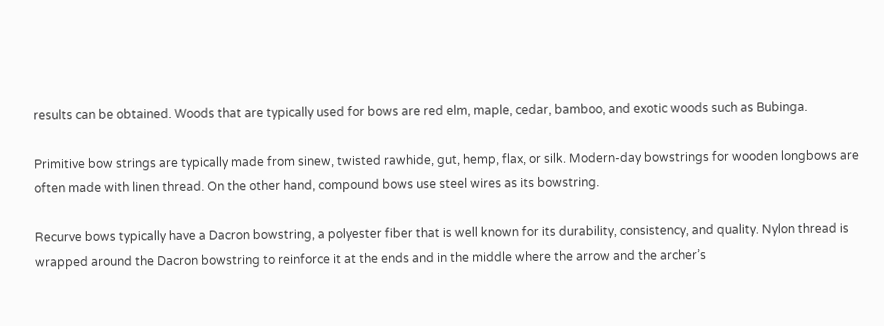results can be obtained. Woods that are typically used for bows are red elm, maple, cedar, bamboo, and exotic woods such as Bubinga.

Primitive bow strings are typically made from sinew, twisted rawhide, gut, hemp, flax, or silk. Modern-day bowstrings for wooden longbows are often made with linen thread. On the other hand, compound bows use steel wires as its bowstring.

Recurve bows typically have a Dacron bowstring, a polyester fiber that is well known for its durability, consistency, and quality. Nylon thread is wrapped around the Dacron bowstring to reinforce it at the ends and in the middle where the arrow and the archer’s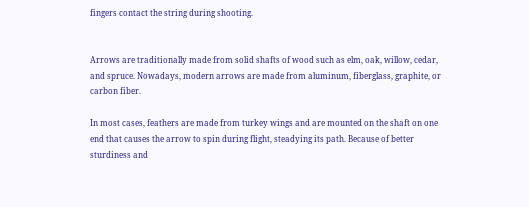fingers contact the string during shooting.


Arrows are traditionally made from solid shafts of wood such as elm, oak, willow, cedar, and spruce. Nowadays, modern arrows are made from aluminum, fiberglass, graphite, or carbon fiber.

In most cases, feathers are made from turkey wings and are mounted on the shaft on one end that causes the arrow to spin during flight, steadying its path. Because of better sturdiness and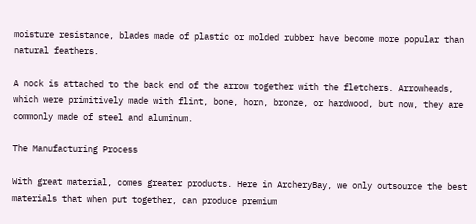moisture resistance, blades made of plastic or molded rubber have become more popular than natural feathers.

A nock is attached to the back end of the arrow together with the fletchers. Arrowheads, which were primitively made with flint, bone, horn, bronze, or hardwood, but now, they are commonly made of steel and aluminum.

The Manufacturing Process

With great material, comes greater products. Here in ArcheryBay, we only outsource the best materials that when put together, can produce premium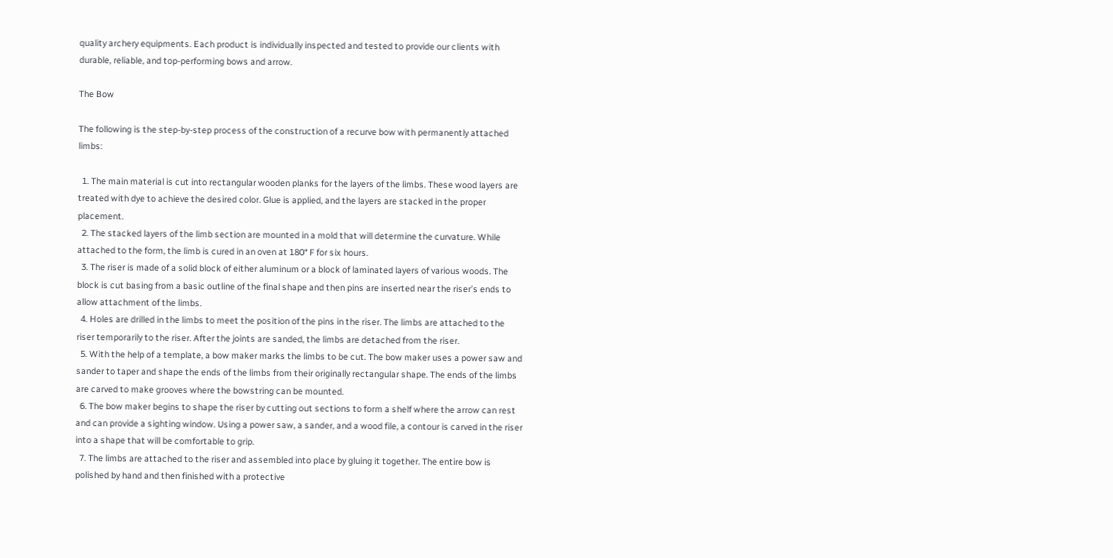quality archery equipments. Each product is individually inspected and tested to provide our clients with durable, reliable, and top-performing bows and arrow.

The Bow

The following is the step-by-step process of the construction of a recurve bow with permanently attached limbs:

  1. The main material is cut into rectangular wooden planks for the layers of the limbs. These wood layers are treated with dye to achieve the desired color. Glue is applied, and the layers are stacked in the proper placement.
  2. The stacked layers of the limb section are mounted in a mold that will determine the curvature. While attached to the form, the limb is cured in an oven at 180° F for six hours.
  3. The riser is made of a solid block of either aluminum or a block of laminated layers of various woods. The block is cut basing from a basic outline of the final shape and then pins are inserted near the riser’s ends to allow attachment of the limbs.
  4. Holes are drilled in the limbs to meet the position of the pins in the riser. The limbs are attached to the riser temporarily to the riser. After the joints are sanded, the limbs are detached from the riser.
  5. With the help of a template, a bow maker marks the limbs to be cut. The bow maker uses a power saw and sander to taper and shape the ends of the limbs from their originally rectangular shape. The ends of the limbs are carved to make grooves where the bowstring can be mounted.
  6. The bow maker begins to shape the riser by cutting out sections to form a shelf where the arrow can rest and can provide a sighting window. Using a power saw, a sander, and a wood file, a contour is carved in the riser into a shape that will be comfortable to grip.
  7. The limbs are attached to the riser and assembled into place by gluing it together. The entire bow is polished by hand and then finished with a protective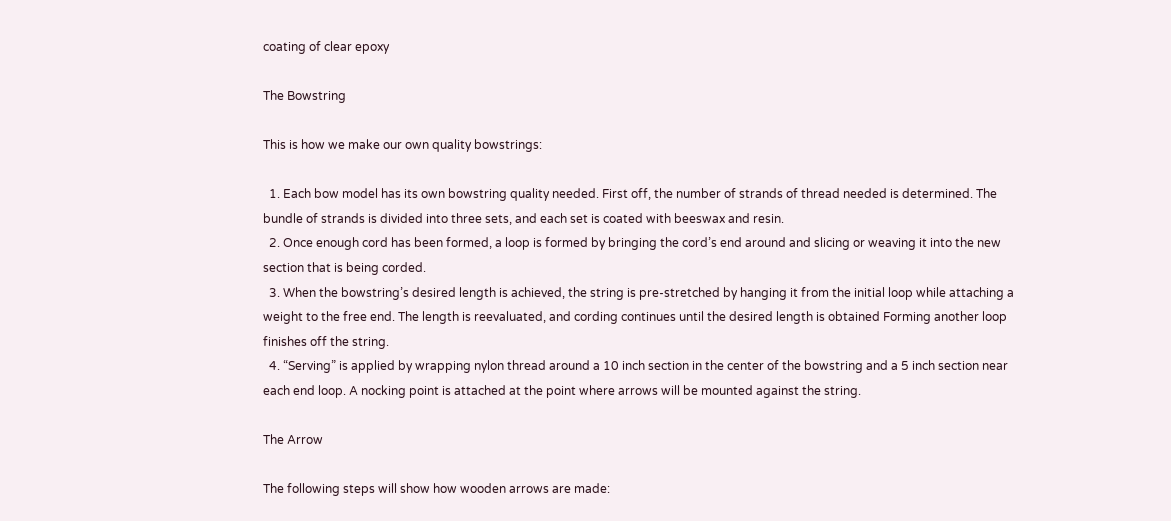coating of clear epoxy

The Bowstring

This is how we make our own quality bowstrings:

  1. Each bow model has its own bowstring quality needed. First off, the number of strands of thread needed is determined. The bundle of strands is divided into three sets, and each set is coated with beeswax and resin.
  2. Once enough cord has been formed, a loop is formed by bringing the cord’s end around and slicing or weaving it into the new section that is being corded.
  3. When the bowstring’s desired length is achieved, the string is pre-stretched by hanging it from the initial loop while attaching a weight to the free end. The length is reevaluated, and cording continues until the desired length is obtained Forming another loop finishes off the string.
  4. “Serving” is applied by wrapping nylon thread around a 10 inch section in the center of the bowstring and a 5 inch section near each end loop. A nocking point is attached at the point where arrows will be mounted against the string.

The Arrow

The following steps will show how wooden arrows are made: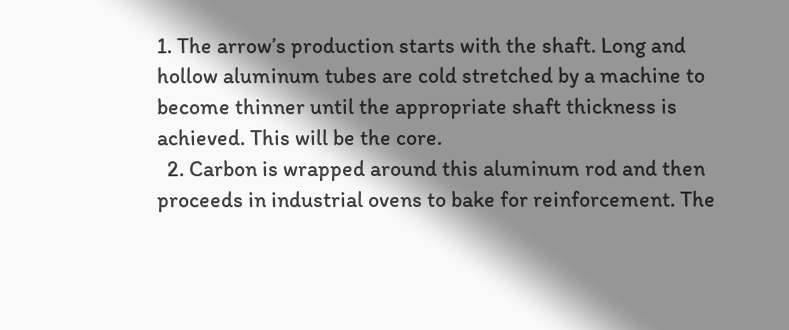1. The arrow’s production starts with the shaft. Long and hollow aluminum tubes are cold stretched by a machine to become thinner until the appropriate shaft thickness is achieved. This will be the core.
  2. Carbon is wrapped around this aluminum rod and then proceeds in industrial ovens to bake for reinforcement. The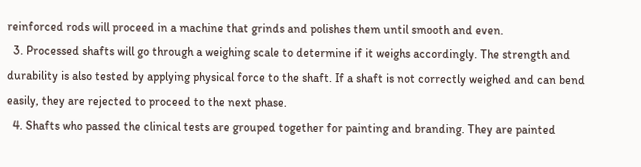reinforced rods will proceed in a machine that grinds and polishes them until smooth and even.
  3. Processed shafts will go through a weighing scale to determine if it weighs accordingly. The strength and durability is also tested by applying physical force to the shaft. If a shaft is not correctly weighed and can bend easily, they are rejected to proceed to the next phase.
  4. Shafts who passed the clinical tests are grouped together for painting and branding. They are painted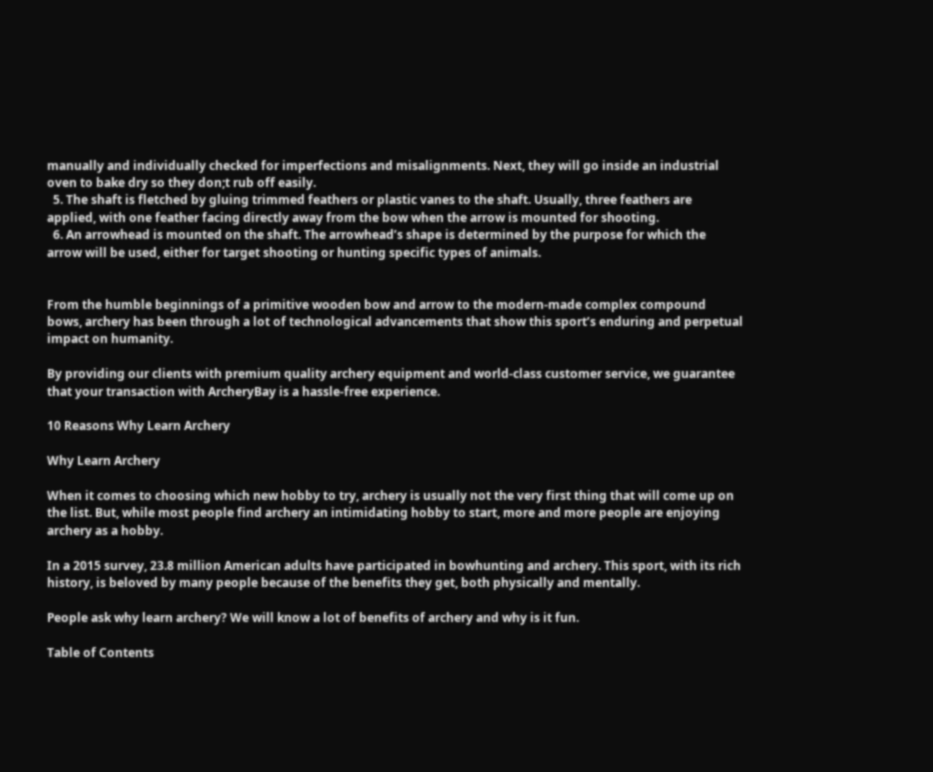manually and individually checked for imperfections and misalignments. Next, they will go inside an industrial oven to bake dry so they don;t rub off easily.
  5. The shaft is fletched by gluing trimmed feathers or plastic vanes to the shaft. Usually, three feathers are applied, with one feather facing directly away from the bow when the arrow is mounted for shooting.
  6. An arrowhead is mounted on the shaft. The arrowhead’s shape is determined by the purpose for which the arrow will be used, either for target shooting or hunting specific types of animals.


From the humble beginnings of a primitive wooden bow and arrow to the modern-made complex compound bows, archery has been through a lot of technological advancements that show this sport’s enduring and perpetual impact on humanity.

By providing our clients with premium quality archery equipment and world-class customer service, we guarantee that your transaction with ArcheryBay is a hassle-free experience.

10 Reasons Why Learn Archery

Why Learn Archery

When it comes to choosing which new hobby to try, archery is usually not the very first thing that will come up on the list. But, while most people find archery an intimidating hobby to start, more and more people are enjoying archery as a hobby.

In a 2015 survey, 23.8 million American adults have participated in bowhunting and archery. This sport, with its rich history, is beloved by many people because of the benefits they get, both physically and mentally.

People ask why learn archery? We will know a lot of benefits of archery and why is it fun.

Table of Contents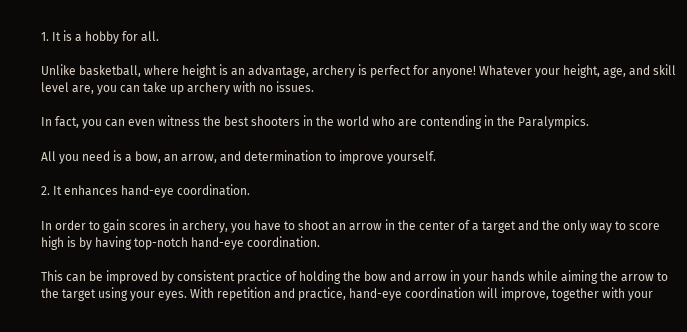1. It is a hobby for all.

Unlike basketball, where height is an advantage, archery is perfect for anyone! Whatever your height, age, and skill level are, you can take up archery with no issues.

In fact, you can even witness the best shooters in the world who are contending in the Paralympics.

All you need is a bow, an arrow, and determination to improve yourself.

2. It enhances hand-eye coordination.

In order to gain scores in archery, you have to shoot an arrow in the center of a target and the only way to score high is by having top-notch hand-eye coordination.

This can be improved by consistent practice of holding the bow and arrow in your hands while aiming the arrow to the target using your eyes. With repetition and practice, hand-eye coordination will improve, together with your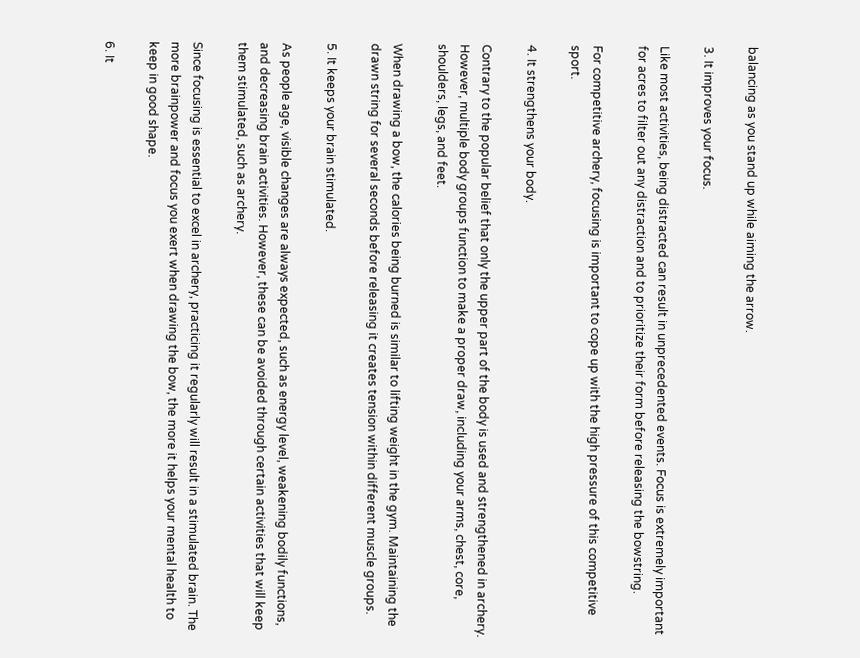balancing as you stand up while aiming the arrow.

3. It improves your focus.

Like most activities, being distracted can result in unprecedented events. Focus is extremely important for acres to filter out any distraction and to prioritize their form before releasing the bowstring.

For competitive archery, focusing is important to cope up with the high pressure of this competitive sport.

4. It strengthens your body.

Contrary to the popular belief that only the upper part of the body is used and strengthened in archery. However, multiple body groups function to make a proper draw, including your arms, chest, core, shoulders, legs, and feet.

When drawing a bow, the calories being burned is similar to lifting weight in the gym. Maintaining the drawn string for several seconds before releasing it creates tension within different muscle groups.

5. It keeps your brain stimulated.

As people age, visible changes are always expected, such as energy level, weakening bodily functions, and decreasing brain activities. However, these can be avoided through certain activities that will keep them stimulated, such as archery.

Since focusing is essential to excel in archery, practicing it regularly will result in a stimulated brain. The more brainpower and focus you exert when drawing the bow, the more it helps your mental health to keep in good shape.

6. It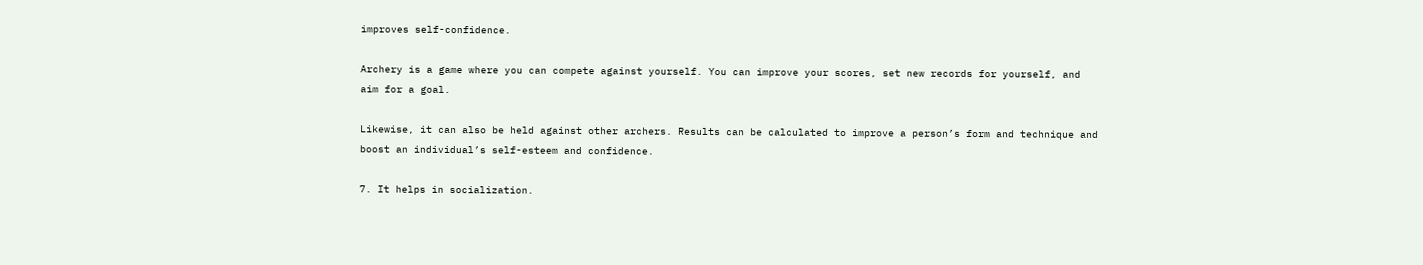improves self-confidence.

Archery is a game where you can compete against yourself. You can improve your scores, set new records for yourself, and aim for a goal.

Likewise, it can also be held against other archers. Results can be calculated to improve a person’s form and technique and boost an individual’s self-esteem and confidence.

7. It helps in socialization.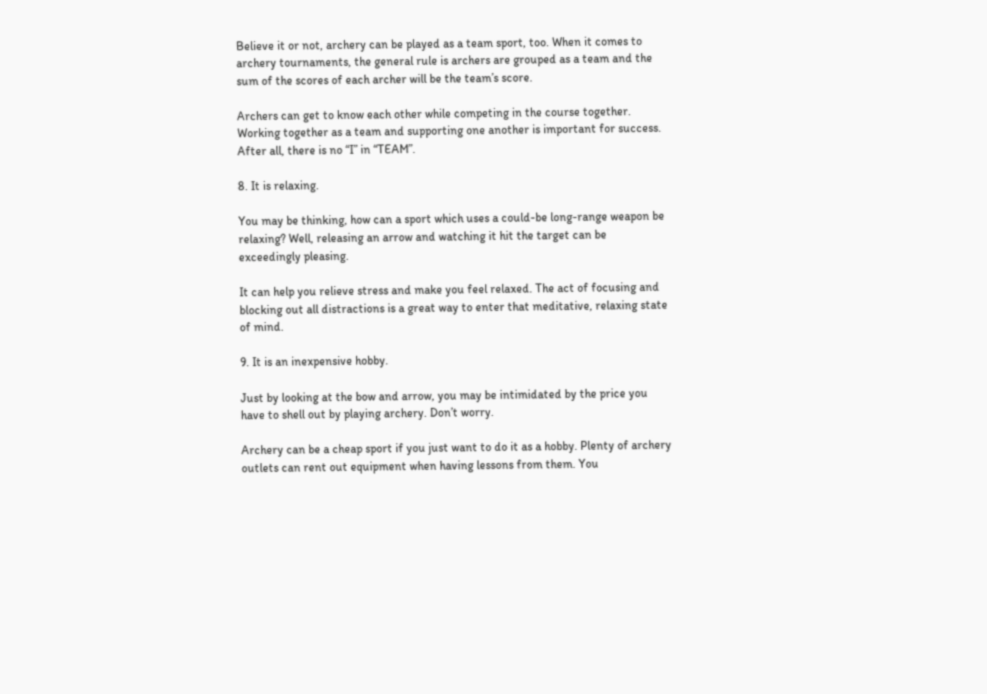Believe it or not, archery can be played as a team sport, too. When it comes to archery tournaments, the general rule is archers are grouped as a team and the sum of the scores of each archer will be the team’s score.

Archers can get to know each other while competing in the course together. Working together as a team and supporting one another is important for success. After all, there is no “I” in “TEAM”.

8. It is relaxing.

You may be thinking, how can a sport which uses a could-be long-range weapon be relaxing? Well, releasing an arrow and watching it hit the target can be exceedingly pleasing.

It can help you relieve stress and make you feel relaxed. The act of focusing and blocking out all distractions is a great way to enter that meditative, relaxing state of mind.

9. It is an inexpensive hobby.

Just by looking at the bow and arrow, you may be intimidated by the price you have to shell out by playing archery. Don’t worry.

Archery can be a cheap sport if you just want to do it as a hobby. Plenty of archery outlets can rent out equipment when having lessons from them. You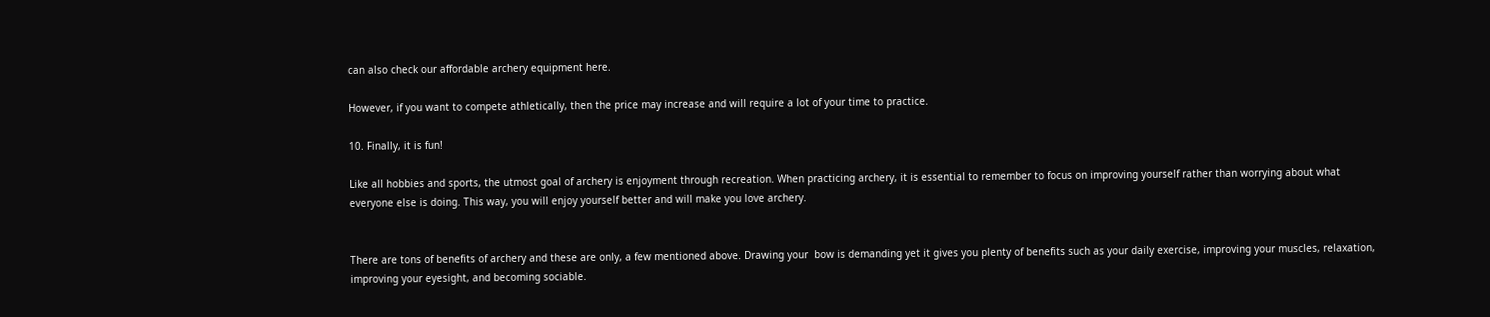can also check our affordable archery equipment here.

However, if you want to compete athletically, then the price may increase and will require a lot of your time to practice.

10. Finally, it is fun!

Like all hobbies and sports, the utmost goal of archery is enjoyment through recreation. When practicing archery, it is essential to remember to focus on improving yourself rather than worrying about what everyone else is doing. This way, you will enjoy yourself better and will make you love archery.


There are tons of benefits of archery and these are only, a few mentioned above. Drawing your  bow is demanding yet it gives you plenty of benefits such as your daily exercise, improving your muscles, relaxation, improving your eyesight, and becoming sociable.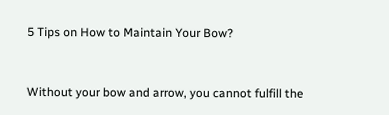5 Tips on How to Maintain Your Bow?


Without your bow and arrow, you cannot fulfill the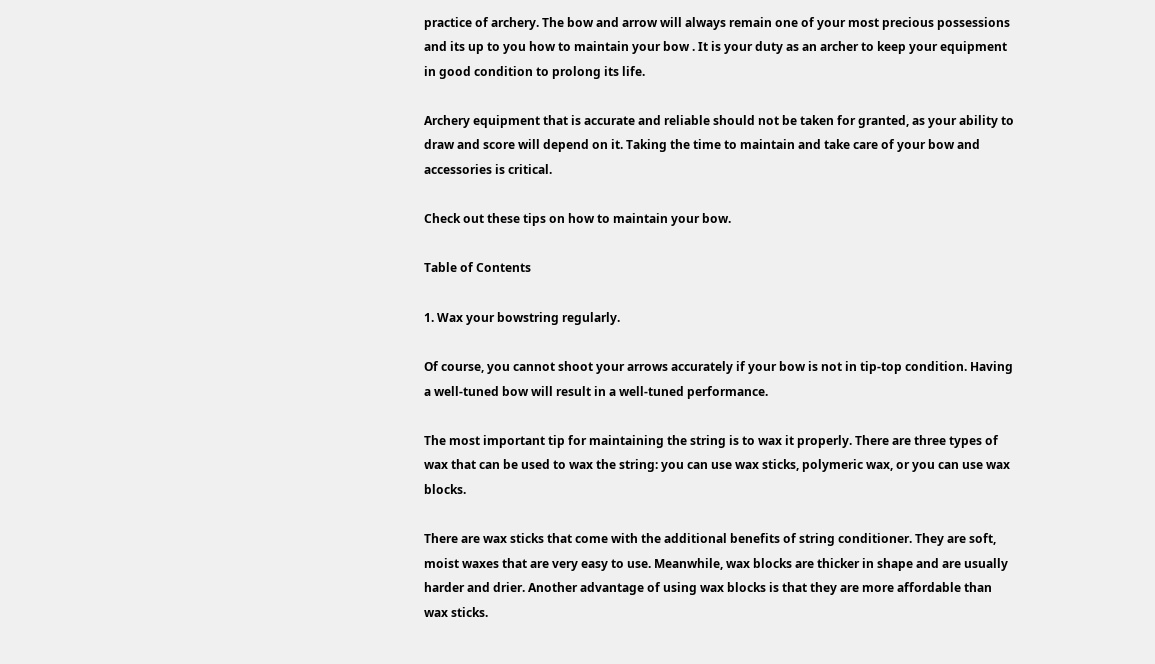practice of archery. The bow and arrow will always remain one of your most precious possessions and its up to you how to maintain your bow . It is your duty as an archer to keep your equipment in good condition to prolong its life.

Archery equipment that is accurate and reliable should not be taken for granted, as your ability to draw and score will depend on it. Taking the time to maintain and take care of your bow and accessories is critical.

Check out these tips on how to maintain your bow.

Table of Contents

1. Wax your bowstring regularly.

Of course, you cannot shoot your arrows accurately if your bow is not in tip-top condition. Having a well-tuned bow will result in a well-tuned performance.

The most important tip for maintaining the string is to wax it properly. There are three types of wax that can be used to wax the string: you can use wax sticks, polymeric wax, or you can use wax blocks.

There are wax sticks that come with the additional benefits of string conditioner. They are soft, moist waxes that are very easy to use. Meanwhile, wax blocks are thicker in shape and are usually harder and drier. Another advantage of using wax blocks is that they are more affordable than wax sticks.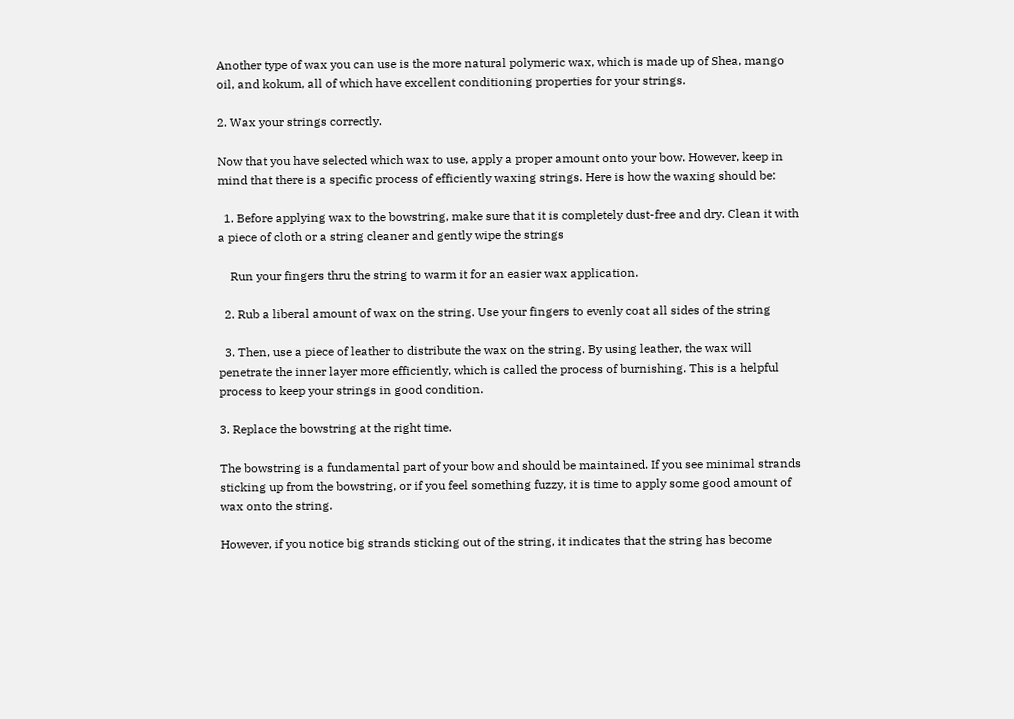Another type of wax you can use is the more natural polymeric wax, which is made up of Shea, mango oil, and kokum, all of which have excellent conditioning properties for your strings.

2. Wax your strings correctly.

Now that you have selected which wax to use, apply a proper amount onto your bow. However, keep in mind that there is a specific process of efficiently waxing strings. Here is how the waxing should be:

  1. Before applying wax to the bowstring, make sure that it is completely dust-free and dry. Clean it with a piece of cloth or a string cleaner and gently wipe the strings

    Run your fingers thru the string to warm it for an easier wax application.

  2. Rub a liberal amount of wax on the string. Use your fingers to evenly coat all sides of the string

  3. Then, use a piece of leather to distribute the wax on the string. By using leather, the wax will penetrate the inner layer more efficiently, which is called the process of burnishing. This is a helpful process to keep your strings in good condition.

3. Replace the bowstring at the right time.

The bowstring is a fundamental part of your bow and should be maintained. If you see minimal strands sticking up from the bowstring, or if you feel something fuzzy, it is time to apply some good amount of wax onto the string.

However, if you notice big strands sticking out of the string, it indicates that the string has become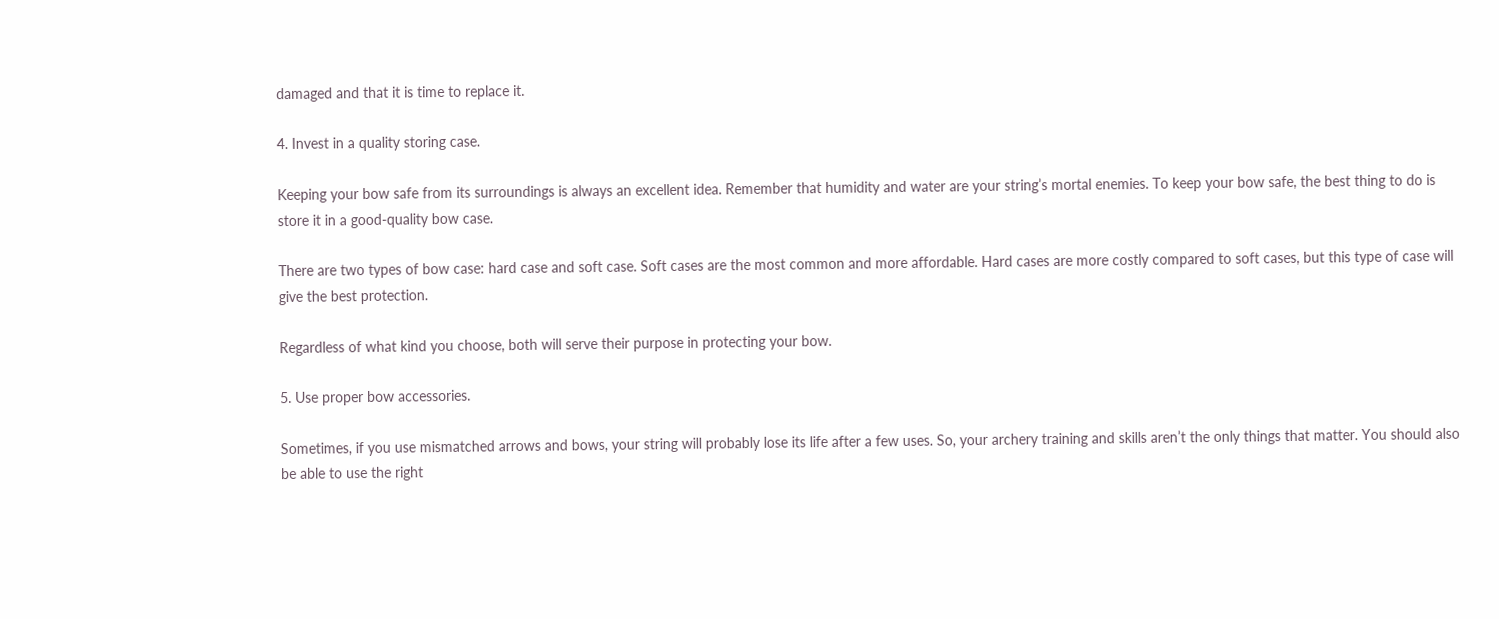damaged and that it is time to replace it.

4. Invest in a quality storing case.

Keeping your bow safe from its surroundings is always an excellent idea. Remember that humidity and water are your string’s mortal enemies. To keep your bow safe, the best thing to do is store it in a good-quality bow case.

There are two types of bow case: hard case and soft case. Soft cases are the most common and more affordable. Hard cases are more costly compared to soft cases, but this type of case will give the best protection.

Regardless of what kind you choose, both will serve their purpose in protecting your bow.

5. Use proper bow accessories.

Sometimes, if you use mismatched arrows and bows, your string will probably lose its life after a few uses. So, your archery training and skills aren’t the only things that matter. You should also be able to use the right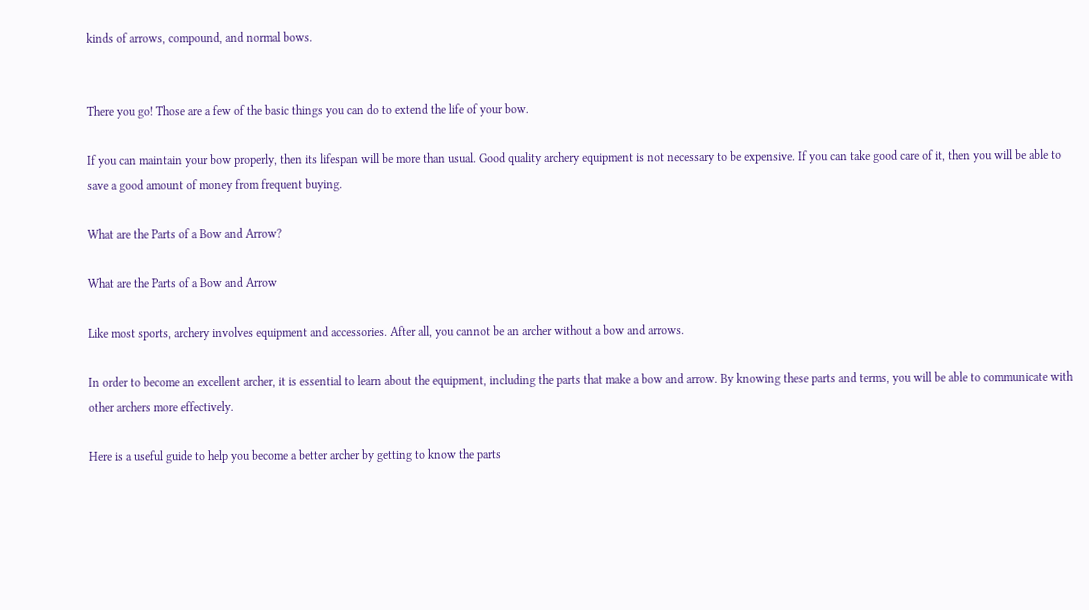kinds of arrows, compound, and normal bows.


There you go! Those are a few of the basic things you can do to extend the life of your bow.

If you can maintain your bow properly, then its lifespan will be more than usual. Good quality archery equipment is not necessary to be expensive. If you can take good care of it, then you will be able to save a good amount of money from frequent buying.

What are the Parts of a Bow and Arrow?

What are the Parts of a Bow and Arrow

Like most sports, archery involves equipment and accessories. After all, you cannot be an archer without a bow and arrows.

In order to become an excellent archer, it is essential to learn about the equipment, including the parts that make a bow and arrow. By knowing these parts and terms, you will be able to communicate with other archers more effectively.

Here is a useful guide to help you become a better archer by getting to know the parts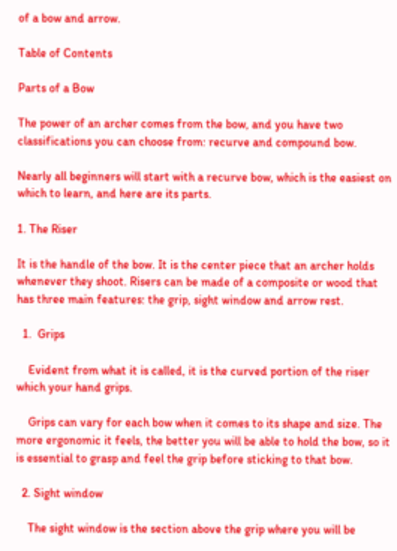of a bow and arrow.

Table of Contents

Parts of a Bow

The power of an archer comes from the bow, and you have two classifications you can choose from: recurve and compound bow.

Nearly all beginners will start with a recurve bow, which is the easiest on which to learn, and here are its parts.

1. The Riser

It is the handle of the bow. It is the center piece that an archer holds whenever they shoot. Risers can be made of a composite or wood that has three main features: the grip, sight window and arrow rest.

  1.  Grips

    Evident from what it is called, it is the curved portion of the riser which your hand grips.

    Grips can vary for each bow when it comes to its shape and size. The more ergonomic it feels, the better you will be able to hold the bow, so it is essential to grasp and feel the grip before sticking to that bow.

  2. Sight window

    The sight window is the section above the grip where you will be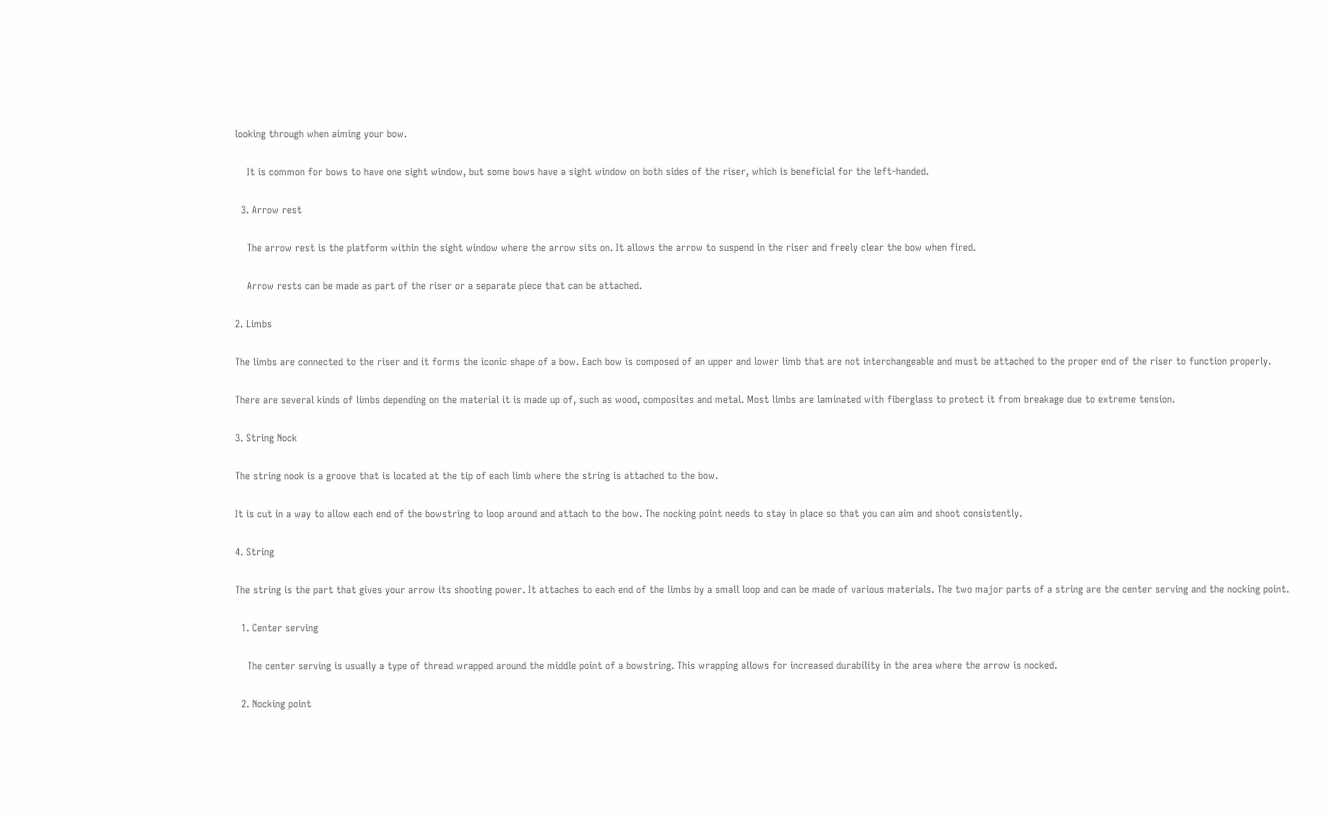looking through when aiming your bow.

    It is common for bows to have one sight window, but some bows have a sight window on both sides of the riser, which is beneficial for the left-handed.

  3. Arrow rest

    The arrow rest is the platform within the sight window where the arrow sits on. It allows the arrow to suspend in the riser and freely clear the bow when fired.

    Arrow rests can be made as part of the riser or a separate piece that can be attached.

2. Limbs

The limbs are connected to the riser and it forms the iconic shape of a bow. Each bow is composed of an upper and lower limb that are not interchangeable and must be attached to the proper end of the riser to function properly.

There are several kinds of limbs depending on the material it is made up of, such as wood, composites and metal. Most limbs are laminated with fiberglass to protect it from breakage due to extreme tension.

3. String Nock

The string nook is a groove that is located at the tip of each limb where the string is attached to the bow.

It is cut in a way to allow each end of the bowstring to loop around and attach to the bow. The nocking point needs to stay in place so that you can aim and shoot consistently.

4. String

The string is the part that gives your arrow its shooting power. It attaches to each end of the limbs by a small loop and can be made of various materials. The two major parts of a string are the center serving and the nocking point.

  1. Center serving

    The center serving is usually a type of thread wrapped around the middle point of a bowstring. This wrapping allows for increased durability in the area where the arrow is nocked.

  2. Nocking point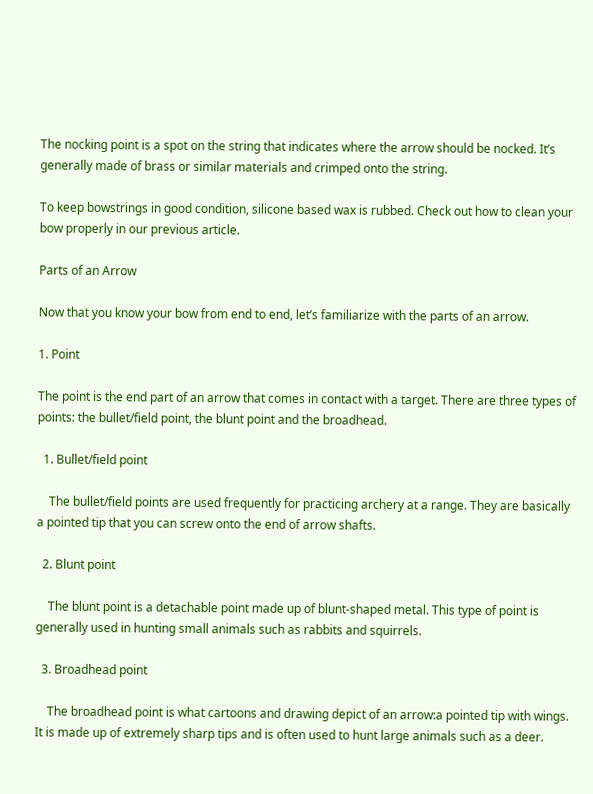The nocking point is a spot on the string that indicates where the arrow should be nocked. It’s generally made of brass or similar materials and crimped onto the string.

To keep bowstrings in good condition, silicone based wax is rubbed. Check out how to clean your bow properly in our previous article.

Parts of an Arrow

Now that you know your bow from end to end, let’s familiarize with the parts of an arrow.

1. Point

The point is the end part of an arrow that comes in contact with a target. There are three types of points: the bullet/field point, the blunt point and the broadhead.

  1. Bullet/field point

    The bullet/field points are used frequently for practicing archery at a range. They are basically a pointed tip that you can screw onto the end of arrow shafts.

  2. Blunt point

    The blunt point is a detachable point made up of blunt-shaped metal. This type of point is generally used in hunting small animals such as rabbits and squirrels.

  3. Broadhead point

    The broadhead point is what cartoons and drawing depict of an arrow:a pointed tip with wings. It is made up of extremely sharp tips and is often used to hunt large animals such as a deer.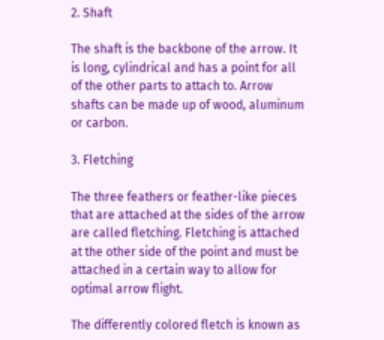2. Shaft

The shaft is the backbone of the arrow. It is long, cylindrical and has a point for all of the other parts to attach to. Arrow shafts can be made up of wood, aluminum or carbon.

3. Fletching

The three feathers or feather-like pieces that are attached at the sides of the arrow are called fletching. Fletching is attached at the other side of the point and must be attached in a certain way to allow for optimal arrow flight.

The differently colored fletch is known as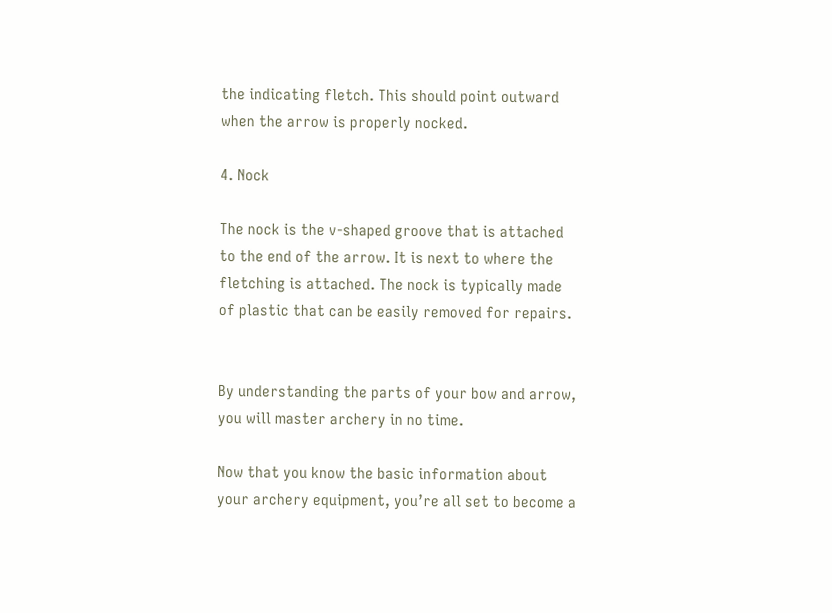the indicating fletch. This should point outward when the arrow is properly nocked.

4. Nock

The nock is the v-shaped groove that is attached to the end of the arrow. It is next to where the fletching is attached. The nock is typically made of plastic that can be easily removed for repairs.


By understanding the parts of your bow and arrow, you will master archery in no time.

Now that you know the basic information about your archery equipment, you’re all set to become a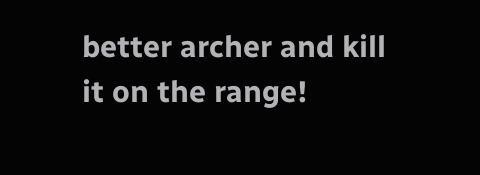better archer and kill it on the range!